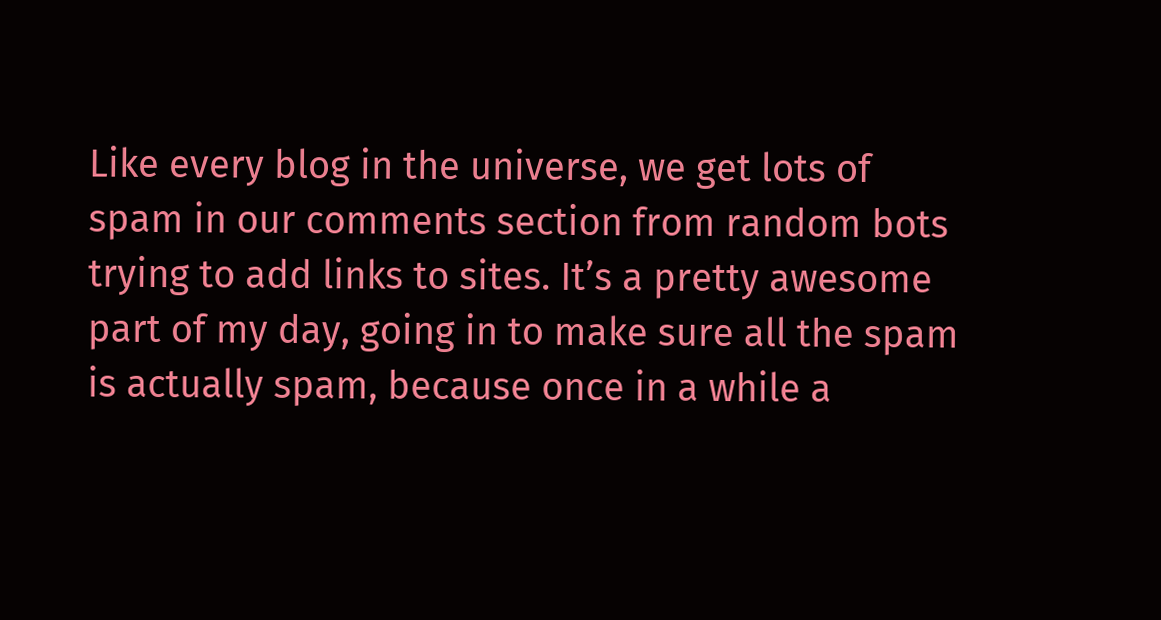Like every blog in the universe, we get lots of spam in our comments section from random bots trying to add links to sites. It’s a pretty awesome part of my day, going in to make sure all the spam is actually spam, because once in a while a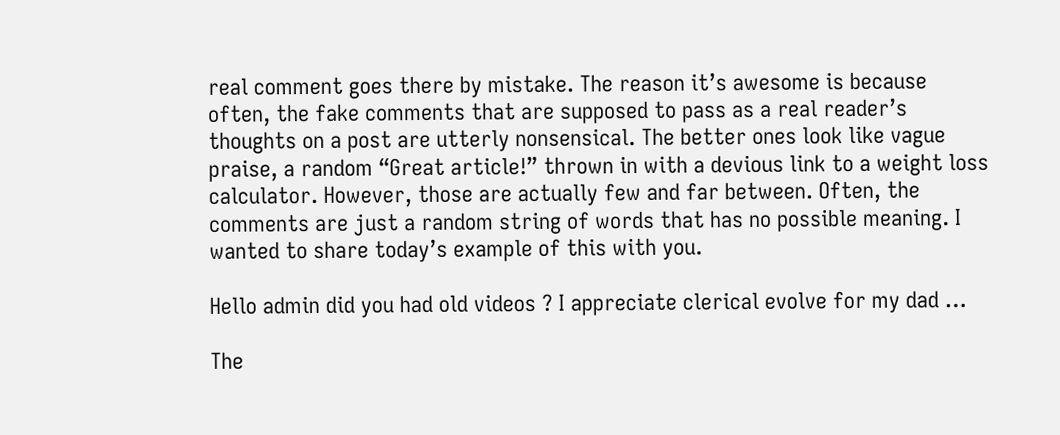real comment goes there by mistake. The reason it’s awesome is because often, the fake comments that are supposed to pass as a real reader’s thoughts on a post are utterly nonsensical. The better ones look like vague praise, a random “Great article!” thrown in with a devious link to a weight loss calculator. However, those are actually few and far between. Often, the comments are just a random string of words that has no possible meaning. I wanted to share today’s example of this with you.

Hello admin did you had old videos ? I appreciate clerical evolve for my dad …

The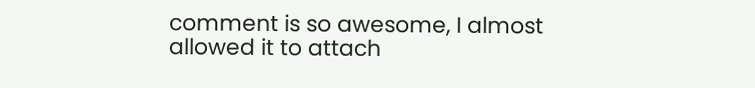comment is so awesome, I almost allowed it to attach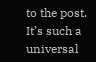to the post. It’s such a universal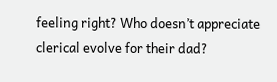feeling right? Who doesn’t appreciate clerical evolve for their dad?